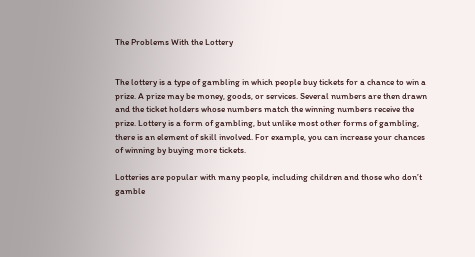The Problems With the Lottery


The lottery is a type of gambling in which people buy tickets for a chance to win a prize. A prize may be money, goods, or services. Several numbers are then drawn and the ticket holders whose numbers match the winning numbers receive the prize. Lottery is a form of gambling, but unlike most other forms of gambling, there is an element of skill involved. For example, you can increase your chances of winning by buying more tickets.

Lotteries are popular with many people, including children and those who don’t gamble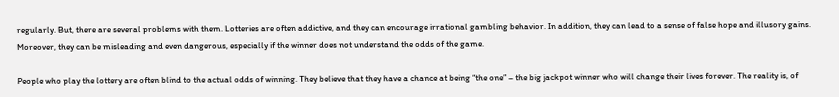regularly. But, there are several problems with them. Lotteries are often addictive, and they can encourage irrational gambling behavior. In addition, they can lead to a sense of false hope and illusory gains. Moreover, they can be misleading and even dangerous, especially if the winner does not understand the odds of the game.

People who play the lottery are often blind to the actual odds of winning. They believe that they have a chance at being “the one” – the big jackpot winner who will change their lives forever. The reality is, of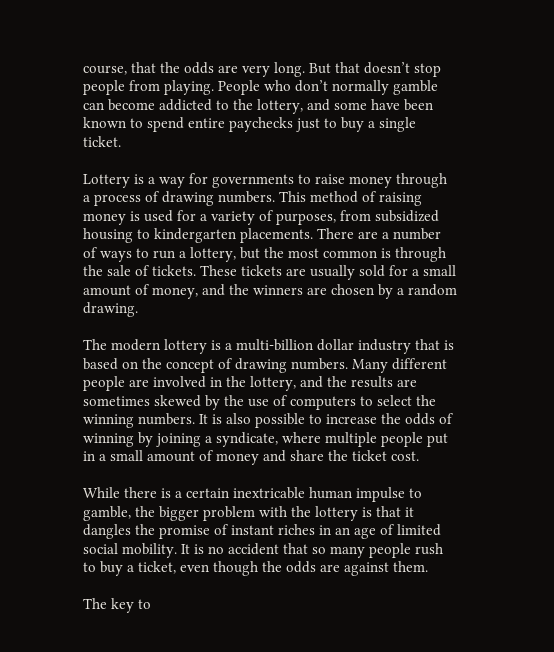course, that the odds are very long. But that doesn’t stop people from playing. People who don’t normally gamble can become addicted to the lottery, and some have been known to spend entire paychecks just to buy a single ticket.

Lottery is a way for governments to raise money through a process of drawing numbers. This method of raising money is used for a variety of purposes, from subsidized housing to kindergarten placements. There are a number of ways to run a lottery, but the most common is through the sale of tickets. These tickets are usually sold for a small amount of money, and the winners are chosen by a random drawing.

The modern lottery is a multi-billion dollar industry that is based on the concept of drawing numbers. Many different people are involved in the lottery, and the results are sometimes skewed by the use of computers to select the winning numbers. It is also possible to increase the odds of winning by joining a syndicate, where multiple people put in a small amount of money and share the ticket cost.

While there is a certain inextricable human impulse to gamble, the bigger problem with the lottery is that it dangles the promise of instant riches in an age of limited social mobility. It is no accident that so many people rush to buy a ticket, even though the odds are against them.

The key to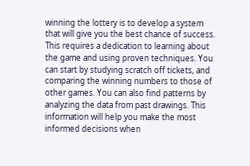winning the lottery is to develop a system that will give you the best chance of success. This requires a dedication to learning about the game and using proven techniques. You can start by studying scratch off tickets, and comparing the winning numbers to those of other games. You can also find patterns by analyzing the data from past drawings. This information will help you make the most informed decisions when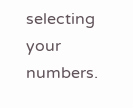selecting your numbers.